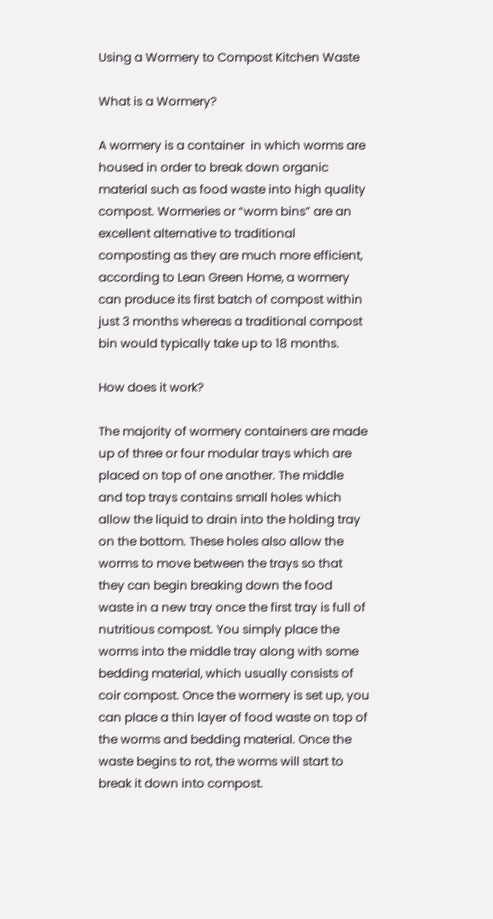Using a Wormery to Compost Kitchen Waste

What is a Wormery?

A wormery is a container  in which worms are housed in order to break down organic material such as food waste into high quality compost. Wormeries or “worm bins” are an excellent alternative to traditional composting as they are much more efficient, according to Lean Green Home, a wormery can produce its first batch of compost within just 3 months whereas a traditional compost bin would typically take up to 18 months.

How does it work?

The majority of wormery containers are made up of three or four modular trays which are placed on top of one another. The middle and top trays contains small holes which allow the liquid to drain into the holding tray on the bottom. These holes also allow the worms to move between the trays so that they can begin breaking down the food waste in a new tray once the first tray is full of nutritious compost. You simply place the worms into the middle tray along with some bedding material, which usually consists of coir compost. Once the wormery is set up, you can place a thin layer of food waste on top of the worms and bedding material. Once the waste begins to rot, the worms will start to break it down into compost.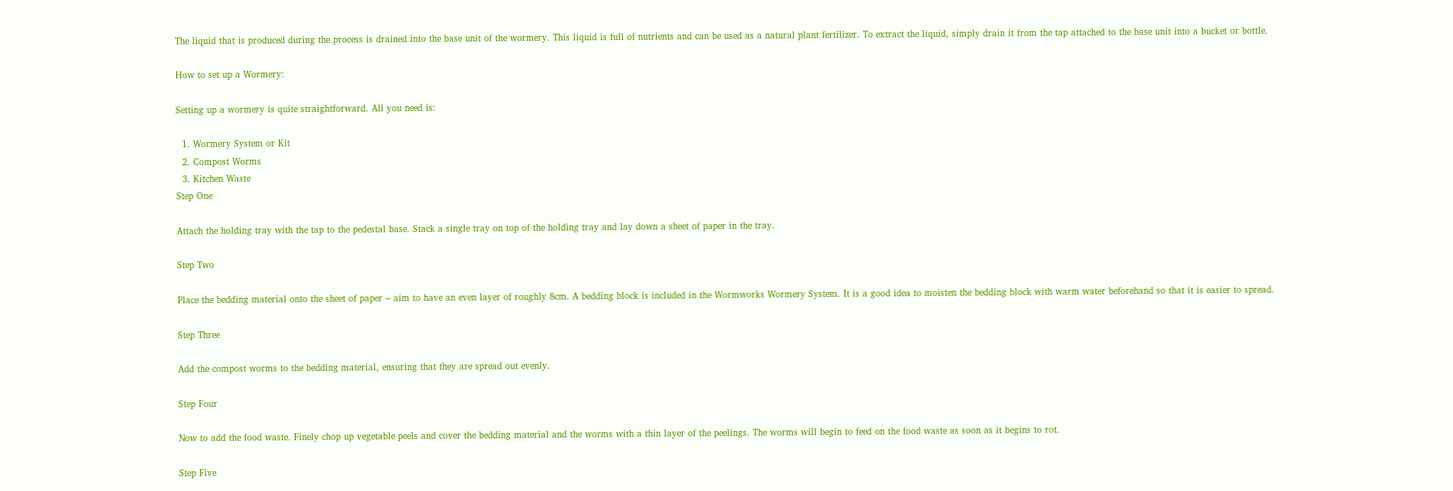The liquid that is produced during the process is drained into the base unit of the wormery. This liquid is full of nutrients and can be used as a natural plant fertilizer. To extract the liquid, simply drain it from the tap attached to the base unit into a bucket or bottle.

How to set up a Wormery:

Setting up a wormery is quite straightforward. All you need is:

  1. Wormery System or Kit
  2. Compost Worms
  3. Kitchen Waste
Step One

Attach the holding tray with the tap to the pedestal base. Stack a single tray on top of the holding tray and lay down a sheet of paper in the tray.

Step Two

Place the bedding material onto the sheet of paper – aim to have an even layer of roughly 8cm. A bedding block is included in the Wormworks Wormery System. It is a good idea to moisten the bedding block with warm water beforehand so that it is easier to spread.

Step Three

Add the compost worms to the bedding material, ensuring that they are spread out evenly.

Step Four

Now to add the food waste. Finely chop up vegetable peels and cover the bedding material and the worms with a thin layer of the peelings. The worms will begin to feed on the food waste as soon as it begins to rot.

Step Five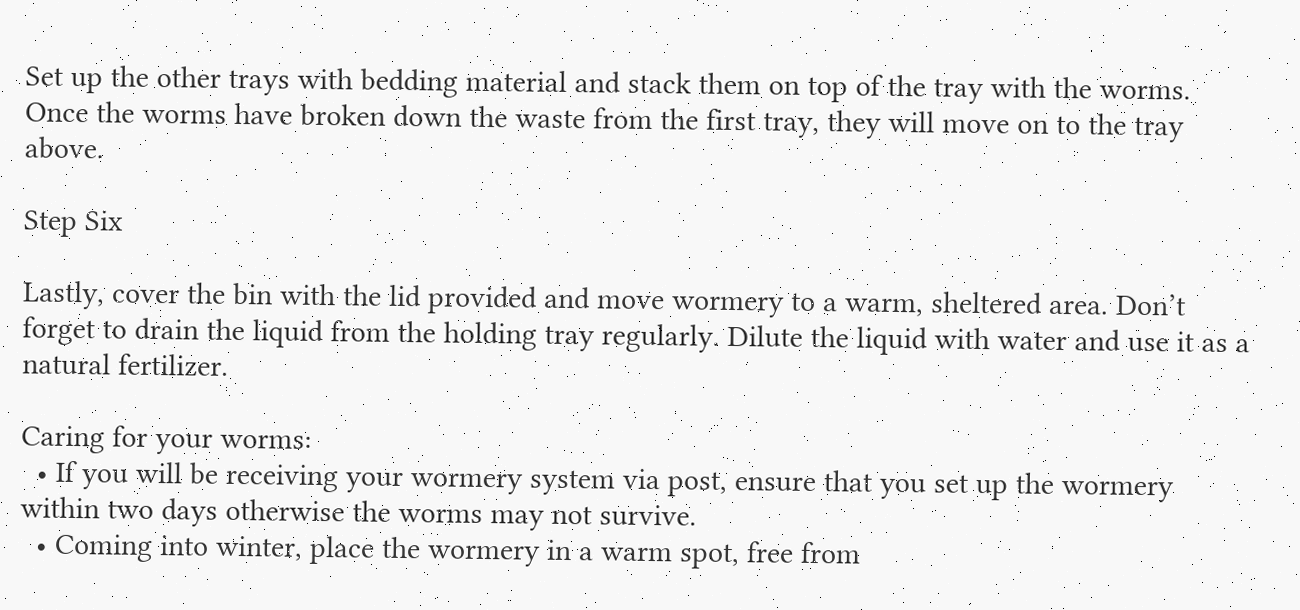Set up the other trays with bedding material and stack them on top of the tray with the worms. Once the worms have broken down the waste from the first tray, they will move on to the tray above.

Step Six

Lastly, cover the bin with the lid provided and move wormery to a warm, sheltered area. Don’t forget to drain the liquid from the holding tray regularly. Dilute the liquid with water and use it as a natural fertilizer.

Caring for your worms:
  • If you will be receiving your wormery system via post, ensure that you set up the wormery within two days otherwise the worms may not survive.
  • Coming into winter, place the wormery in a warm spot, free from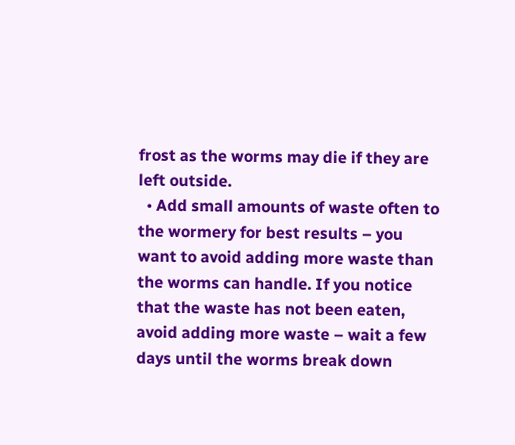frost as the worms may die if they are left outside.
  • Add small amounts of waste often to the wormery for best results – you want to avoid adding more waste than the worms can handle. If you notice that the waste has not been eaten, avoid adding more waste – wait a few days until the worms break down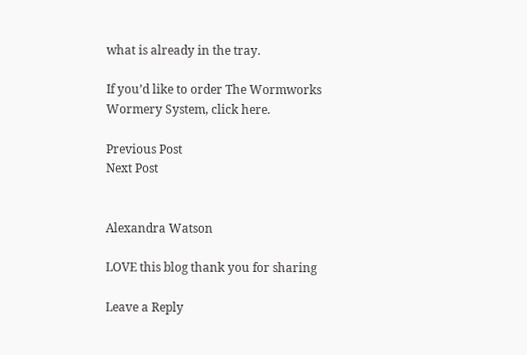what is already in the tray.

If you’d like to order The Wormworks Wormery System, click here.

Previous Post
Next Post


Alexandra Watson

LOVE this blog thank you for sharing

Leave a Reply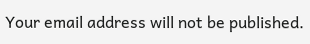Your email address will not be published.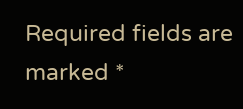Required fields are marked *